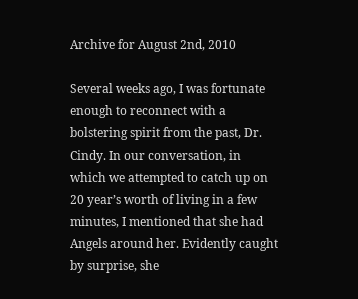Archive for August 2nd, 2010

Several weeks ago, I was fortunate enough to reconnect with a bolstering spirit from the past, Dr. Cindy. In our conversation, in which we attempted to catch up on 20 year’s worth of living in a few minutes, I mentioned that she had Angels around her. Evidently caught by surprise, she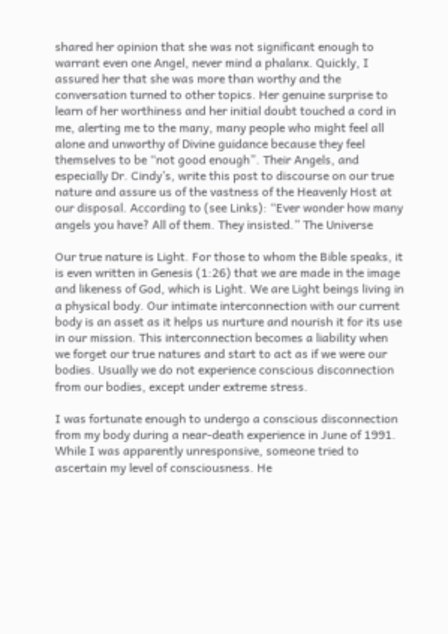shared her opinion that she was not significant enough to warrant even one Angel, never mind a phalanx. Quickly, I assured her that she was more than worthy and the conversation turned to other topics. Her genuine surprise to learn of her worthiness and her initial doubt touched a cord in me, alerting me to the many, many people who might feel all alone and unworthy of Divine guidance because they feel themselves to be “not good enough”. Their Angels, and especially Dr. Cindy’s, write this post to discourse on our true nature and assure us of the vastness of the Heavenly Host at our disposal. According to (see Links): “Ever wonder how many angels you have? All of them. They insisted.” The Universe

Our true nature is Light. For those to whom the Bible speaks, it is even written in Genesis (1:26) that we are made in the image and likeness of God, which is Light. We are Light beings living in a physical body. Our intimate interconnection with our current body is an asset as it helps us nurture and nourish it for its use in our mission. This interconnection becomes a liability when we forget our true natures and start to act as if we were our bodies. Usually we do not experience conscious disconnection from our bodies, except under extreme stress.

I was fortunate enough to undergo a conscious disconnection from my body during a near-death experience in June of 1991. While I was apparently unresponsive, someone tried to ascertain my level of consciousness. He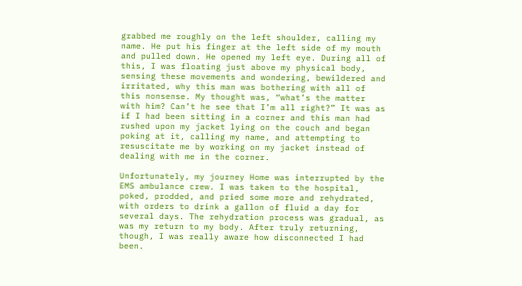grabbed me roughly on the left shoulder, calling my name. He put his finger at the left side of my mouth and pulled down. He opened my left eye. During all of this, I was floating just above my physical body, sensing these movements and wondering, bewildered and irritated, why this man was bothering with all of this nonsense. My thought was, “what’s the matter with him? Can’t he see that I’m all right?” It was as if I had been sitting in a corner and this man had rushed upon my jacket lying on the couch and began poking at it, calling my name, and attempting to resuscitate me by working on my jacket instead of dealing with me in the corner.

Unfortunately, my journey Home was interrupted by the EMS ambulance crew. I was taken to the hospital, poked, prodded, and pried some more and rehydrated, with orders to drink a gallon of fluid a day for several days. The rehydration process was gradual, as was my return to my body. After truly returning, though, I was really aware how disconnected I had been.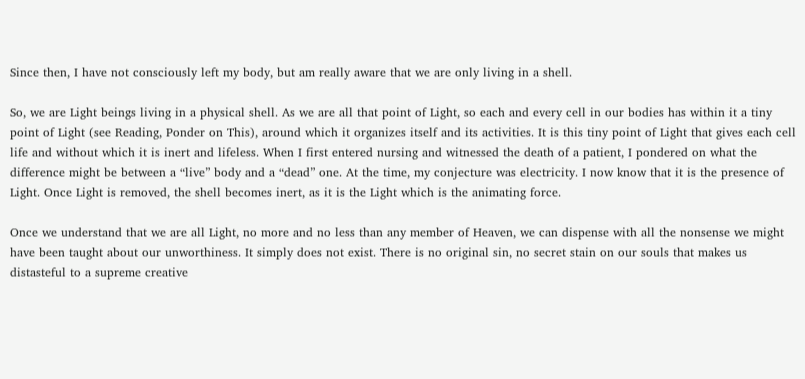Since then, I have not consciously left my body, but am really aware that we are only living in a shell.

So, we are Light beings living in a physical shell. As we are all that point of Light, so each and every cell in our bodies has within it a tiny point of Light (see Reading, Ponder on This), around which it organizes itself and its activities. It is this tiny point of Light that gives each cell life and without which it is inert and lifeless. When I first entered nursing and witnessed the death of a patient, I pondered on what the difference might be between a “live” body and a “dead” one. At the time, my conjecture was electricity. I now know that it is the presence of Light. Once Light is removed, the shell becomes inert, as it is the Light which is the animating force.

Once we understand that we are all Light, no more and no less than any member of Heaven, we can dispense with all the nonsense we might have been taught about our unworthiness. It simply does not exist. There is no original sin, no secret stain on our souls that makes us distasteful to a supreme creative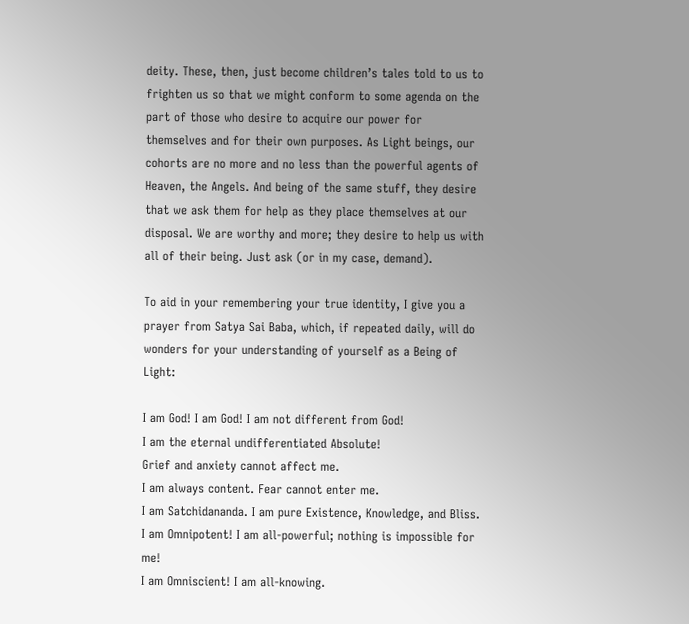deity. These, then, just become children’s tales told to us to frighten us so that we might conform to some agenda on the part of those who desire to acquire our power for themselves and for their own purposes. As Light beings, our cohorts are no more and no less than the powerful agents of Heaven, the Angels. And being of the same stuff, they desire that we ask them for help as they place themselves at our disposal. We are worthy and more; they desire to help us with all of their being. Just ask (or in my case, demand).

To aid in your remembering your true identity, I give you a prayer from Satya Sai Baba, which, if repeated daily, will do wonders for your understanding of yourself as a Being of Light:

I am God! I am God! I am not different from God!
I am the eternal undifferentiated Absolute!
Grief and anxiety cannot affect me.
I am always content. Fear cannot enter me.
I am Satchidananda. I am pure Existence, Knowledge, and Bliss.
I am Omnipotent! I am all-powerful; nothing is impossible for me!
I am Omniscient! I am all-knowing.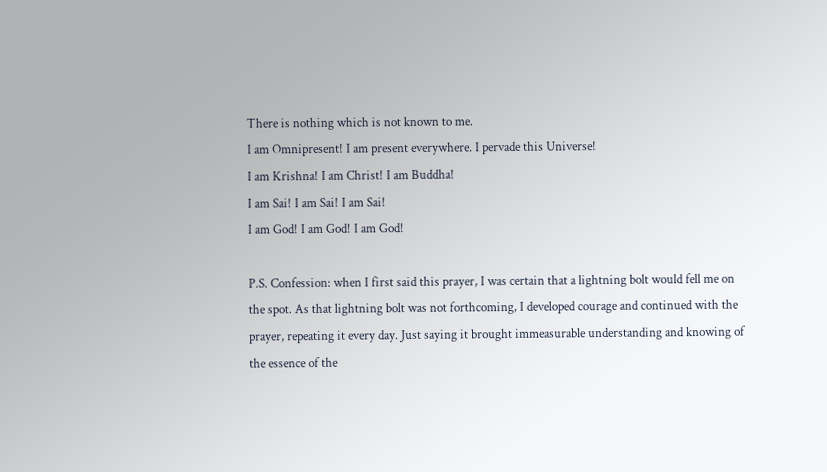There is nothing which is not known to me.
I am Omnipresent! I am present everywhere. I pervade this Universe!
I am Krishna! I am Christ! I am Buddha!
I am Sai! I am Sai! I am Sai!
I am God! I am God! I am God!

P.S. Confession: when I first said this prayer, I was certain that a lightning bolt would fell me on the spot. As that lightning bolt was not forthcoming, I developed courage and continued with the prayer, repeating it every day. Just saying it brought immeasurable understanding and knowing of the essence of the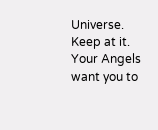Universe. Keep at it. Your Angels want you to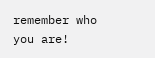remember who you are!